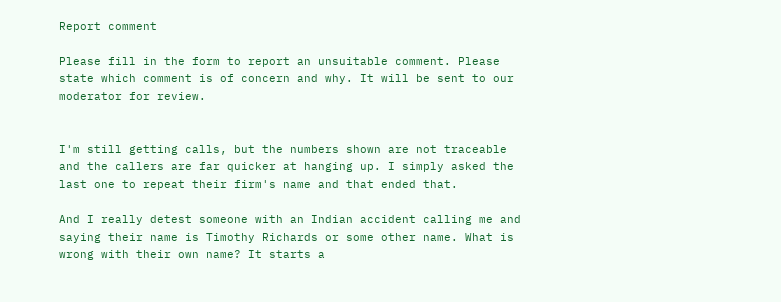Report comment

Please fill in the form to report an unsuitable comment. Please state which comment is of concern and why. It will be sent to our moderator for review.


I'm still getting calls, but the numbers shown are not traceable and the callers are far quicker at hanging up. I simply asked the last one to repeat their firm's name and that ended that.

And I really detest someone with an Indian accident calling me and saying their name is Timothy Richards or some other name. What is wrong with their own name? It starts a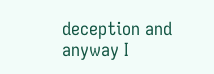deception and anyway I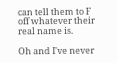can tell them to F off whatever their real name is.

Oh and I've never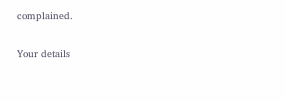complained.

Your details